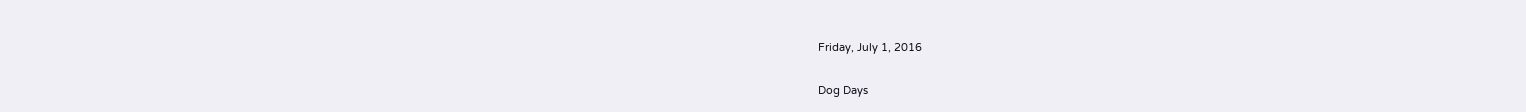Friday, July 1, 2016

Dog Days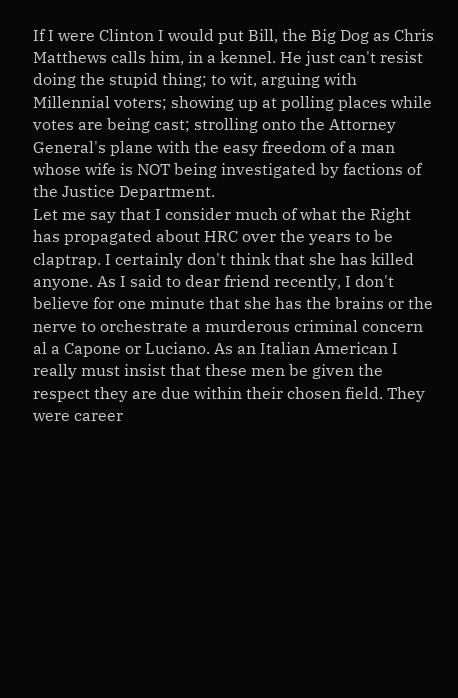If I were Clinton I would put Bill, the Big Dog as Chris Matthews calls him, in a kennel. He just can't resist doing the stupid thing; to wit, arguing with Millennial voters; showing up at polling places while votes are being cast; strolling onto the Attorney General's plane with the easy freedom of a man whose wife is NOT being investigated by factions of the Justice Department.
Let me say that I consider much of what the Right has propagated about HRC over the years to be claptrap. I certainly don't think that she has killed anyone. As I said to dear friend recently, I don't believe for one minute that she has the brains or the nerve to orchestrate a murderous criminal concern al a Capone or Luciano. As an Italian American I really must insist that these men be given the respect they are due within their chosen field. They were career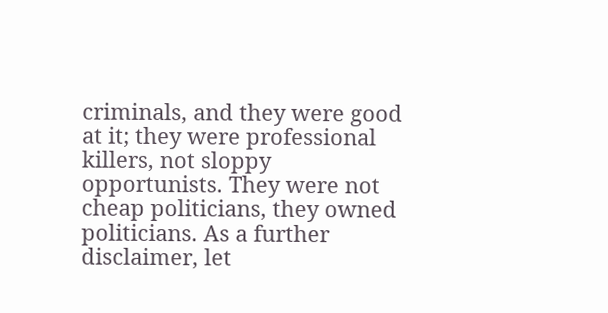criminals, and they were good at it; they were professional killers, not sloppy opportunists. They were not cheap politicians, they owned politicians. As a further disclaimer, let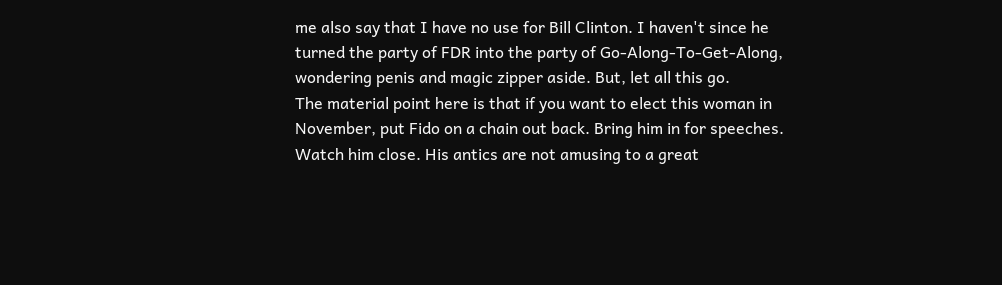me also say that I have no use for Bill Clinton. I haven't since he turned the party of FDR into the party of Go-Along-To-Get-Along, wondering penis and magic zipper aside. But, let all this go.
The material point here is that if you want to elect this woman in November, put Fido on a chain out back. Bring him in for speeches. Watch him close. His antics are not amusing to a great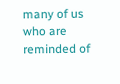many of us who are reminded of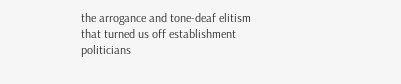the arrogance and tone-deaf elitism that turned us off establishment politicians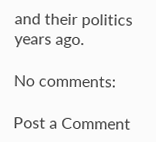and their politics years ago.

No comments:

Post a Comment